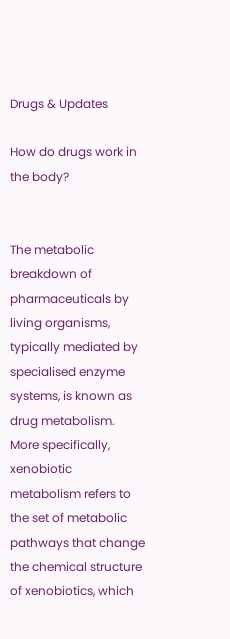Drugs & Updates

How do drugs work in the body?


The metabolic breakdown of pharmaceuticals by living organisms, typically mediated by specialised enzyme systems, is known as drug metabolism. More specifically, xenobiotic metabolism refers to the set of metabolic pathways that change the chemical structure of xenobiotics, which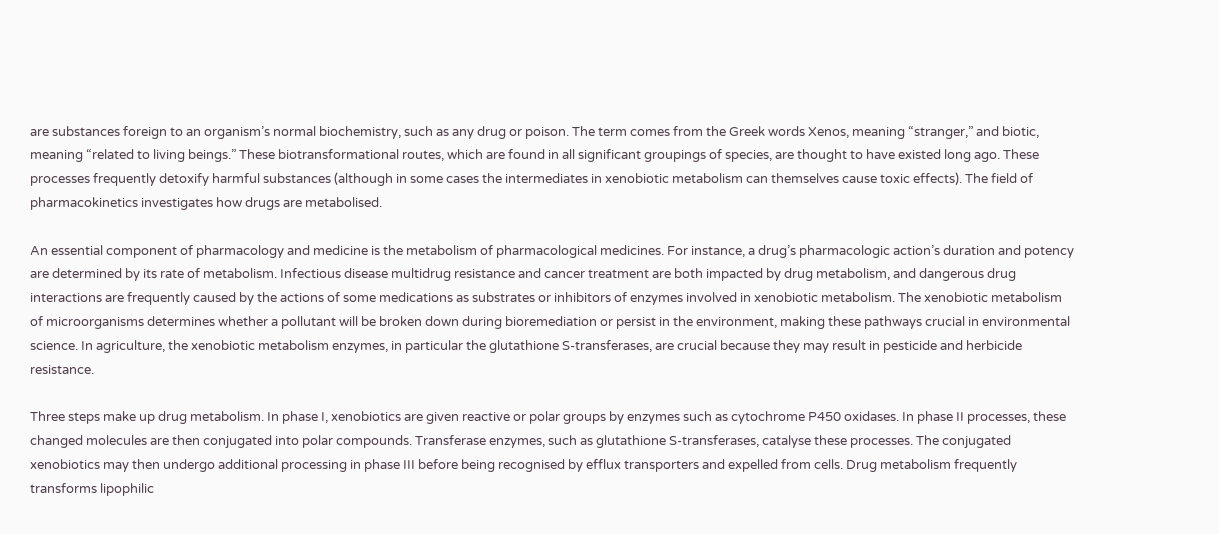are substances foreign to an organism’s normal biochemistry, such as any drug or poison. The term comes from the Greek words Xenos, meaning “stranger,” and biotic, meaning “related to living beings.” These biotransformational routes, which are found in all significant groupings of species, are thought to have existed long ago. These processes frequently detoxify harmful substances (although in some cases the intermediates in xenobiotic metabolism can themselves cause toxic effects). The field of pharmacokinetics investigates how drugs are metabolised.

An essential component of pharmacology and medicine is the metabolism of pharmacological medicines. For instance, a drug’s pharmacologic action’s duration and potency are determined by its rate of metabolism. Infectious disease multidrug resistance and cancer treatment are both impacted by drug metabolism, and dangerous drug interactions are frequently caused by the actions of some medications as substrates or inhibitors of enzymes involved in xenobiotic metabolism. The xenobiotic metabolism of microorganisms determines whether a pollutant will be broken down during bioremediation or persist in the environment, making these pathways crucial in environmental science. In agriculture, the xenobiotic metabolism enzymes, in particular the glutathione S-transferases, are crucial because they may result in pesticide and herbicide resistance.

Three steps make up drug metabolism. In phase I, xenobiotics are given reactive or polar groups by enzymes such as cytochrome P450 oxidases. In phase II processes, these changed molecules are then conjugated into polar compounds. Transferase enzymes, such as glutathione S-transferases, catalyse these processes. The conjugated xenobiotics may then undergo additional processing in phase III before being recognised by efflux transporters and expelled from cells. Drug metabolism frequently transforms lipophilic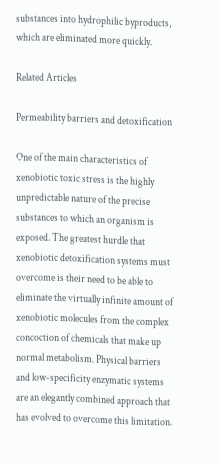substances into hydrophilic byproducts, which are eliminated more quickly.

Related Articles

Permeability barriers and detoxification

One of the main characteristics of xenobiotic toxic stress is the highly unpredictable nature of the precise substances to which an organism is exposed. The greatest hurdle that xenobiotic detoxification systems must overcome is their need to be able to eliminate the virtually infinite amount of xenobiotic molecules from the complex concoction of chemicals that make up normal metabolism. Physical barriers and low-specificity enzymatic systems are an elegantly combined approach that has evolved to overcome this limitation.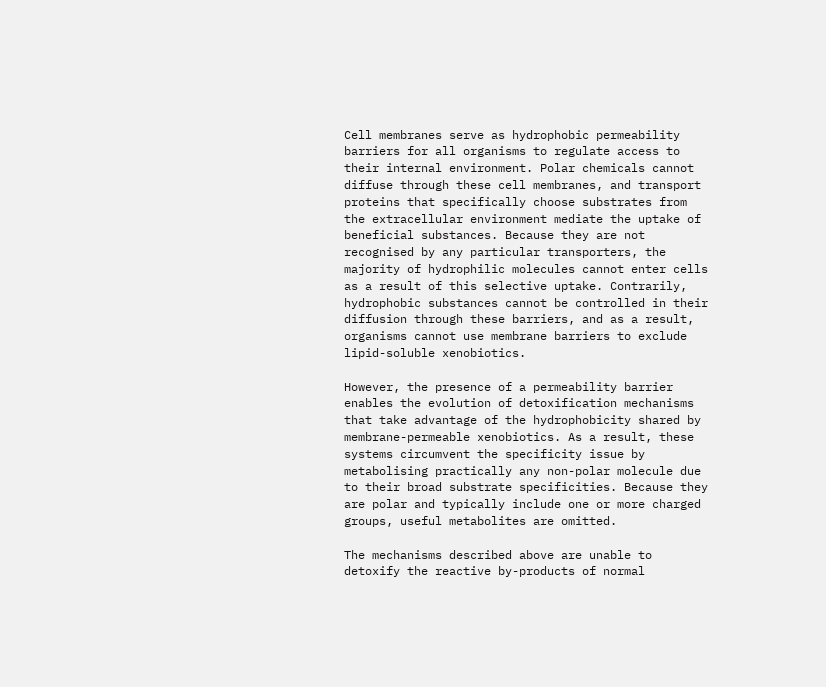Cell membranes serve as hydrophobic permeability barriers for all organisms to regulate access to their internal environment. Polar chemicals cannot diffuse through these cell membranes, and transport proteins that specifically choose substrates from the extracellular environment mediate the uptake of beneficial substances. Because they are not recognised by any particular transporters, the majority of hydrophilic molecules cannot enter cells as a result of this selective uptake. Contrarily, hydrophobic substances cannot be controlled in their diffusion through these barriers, and as a result, organisms cannot use membrane barriers to exclude lipid-soluble xenobiotics.

However, the presence of a permeability barrier enables the evolution of detoxification mechanisms that take advantage of the hydrophobicity shared by membrane-permeable xenobiotics. As a result, these systems circumvent the specificity issue by metabolising practically any non-polar molecule due to their broad substrate specificities. Because they are polar and typically include one or more charged groups, useful metabolites are omitted.

The mechanisms described above are unable to detoxify the reactive by-products of normal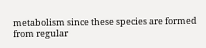metabolism since these species are formed from regular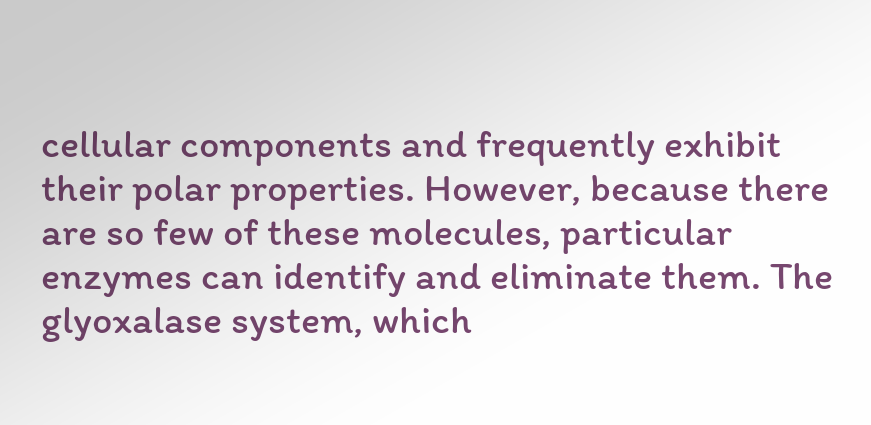cellular components and frequently exhibit their polar properties. However, because there are so few of these molecules, particular enzymes can identify and eliminate them. The glyoxalase system, which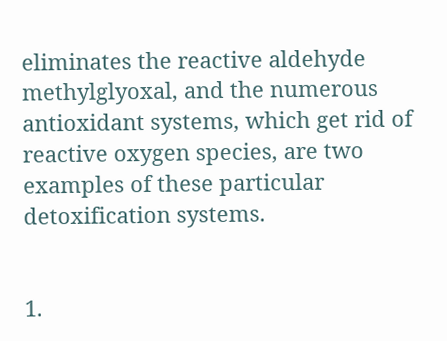eliminates the reactive aldehyde methylglyoxal, and the numerous antioxidant systems, which get rid of reactive oxygen species, are two examples of these particular detoxification systems.


1.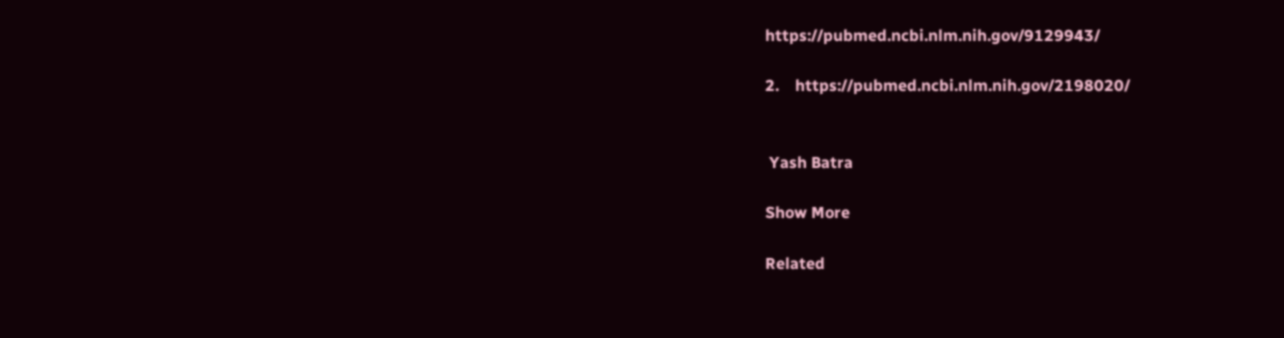https://pubmed.ncbi.nlm.nih.gov/9129943/

2.    https://pubmed.ncbi.nlm.nih.gov/2198020/


 Yash Batra

Show More

Related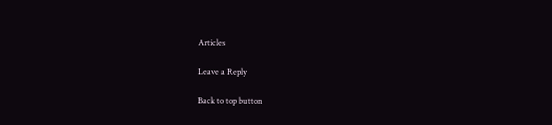Articles

Leave a Reply

Back to top button